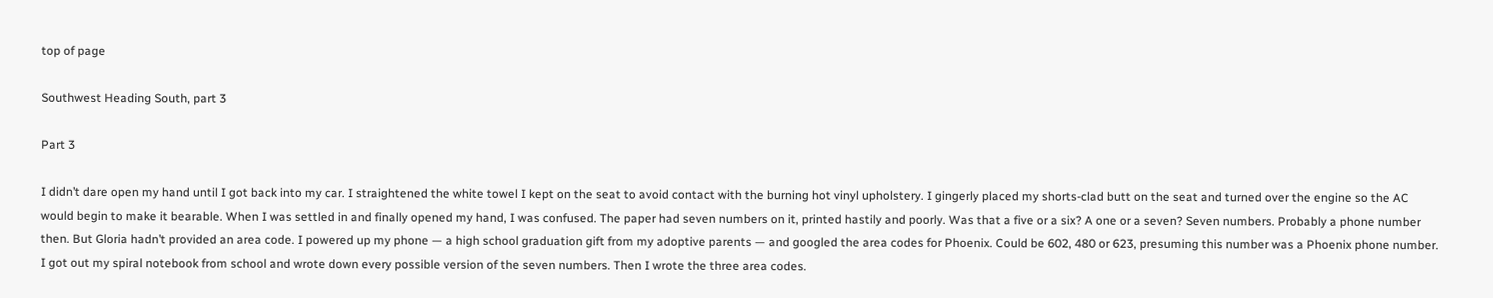top of page

Southwest Heading South, part 3

Part 3

I didn’t dare open my hand until I got back into my car. I straightened the white towel I kept on the seat to avoid contact with the burning hot vinyl upholstery. I gingerly placed my shorts-clad butt on the seat and turned over the engine so the AC would begin to make it bearable. When I was settled in and finally opened my hand, I was confused. The paper had seven numbers on it, printed hastily and poorly. Was that a five or a six? A one or a seven? Seven numbers. Probably a phone number then. But Gloria hadn’t provided an area code. I powered up my phone — a high school graduation gift from my adoptive parents — and googled the area codes for Phoenix. Could be 602, 480 or 623, presuming this number was a Phoenix phone number. I got out my spiral notebook from school and wrote down every possible version of the seven numbers. Then I wrote the three area codes.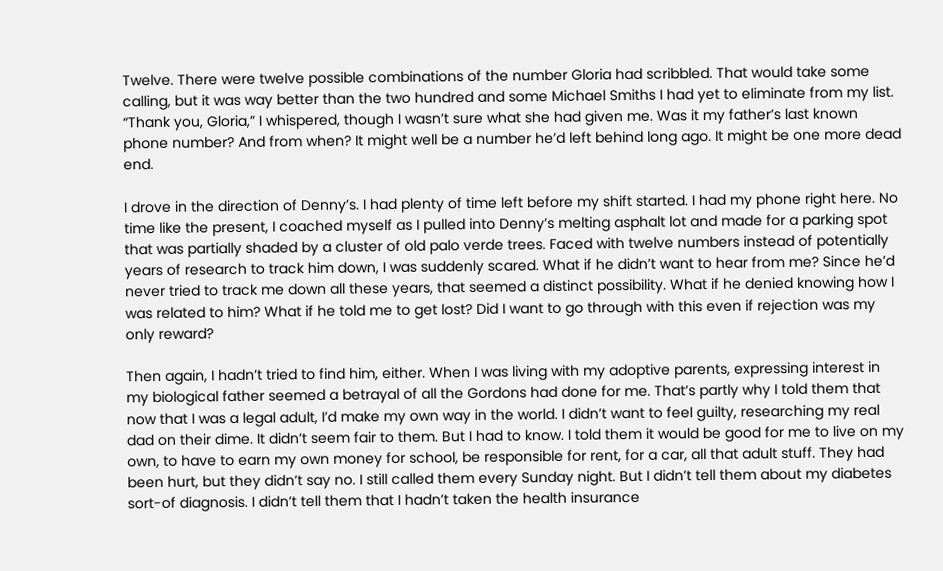Twelve. There were twelve possible combinations of the number Gloria had scribbled. That would take some calling, but it was way better than the two hundred and some Michael Smiths I had yet to eliminate from my list. “Thank you, Gloria,” I whispered, though I wasn’t sure what she had given me. Was it my father’s last known phone number? And from when? It might well be a number he’d left behind long ago. It might be one more dead end.

I drove in the direction of Denny’s. I had plenty of time left before my shift started. I had my phone right here. No time like the present, I coached myself as I pulled into Denny’s melting asphalt lot and made for a parking spot that was partially shaded by a cluster of old palo verde trees. Faced with twelve numbers instead of potentially years of research to track him down, I was suddenly scared. What if he didn’t want to hear from me? Since he’d never tried to track me down all these years, that seemed a distinct possibility. What if he denied knowing how I was related to him? What if he told me to get lost? Did I want to go through with this even if rejection was my only reward?

Then again, I hadn’t tried to find him, either. When I was living with my adoptive parents, expressing interest in my biological father seemed a betrayal of all the Gordons had done for me. That’s partly why I told them that now that I was a legal adult, I’d make my own way in the world. I didn’t want to feel guilty, researching my real dad on their dime. It didn’t seem fair to them. But I had to know. I told them it would be good for me to live on my own, to have to earn my own money for school, be responsible for rent, for a car, all that adult stuff. They had been hurt, but they didn’t say no. I still called them every Sunday night. But I didn’t tell them about my diabetes sort-of diagnosis. I didn’t tell them that I hadn’t taken the health insurance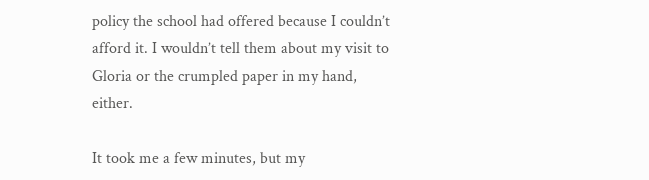policy the school had offered because I couldn’t afford it. I wouldn’t tell them about my visit to Gloria or the crumpled paper in my hand, either.

It took me a few minutes, but my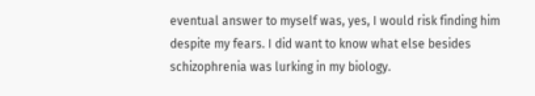eventual answer to myself was, yes, I would risk finding him despite my fears. I did want to know what else besides schizophrenia was lurking in my biology.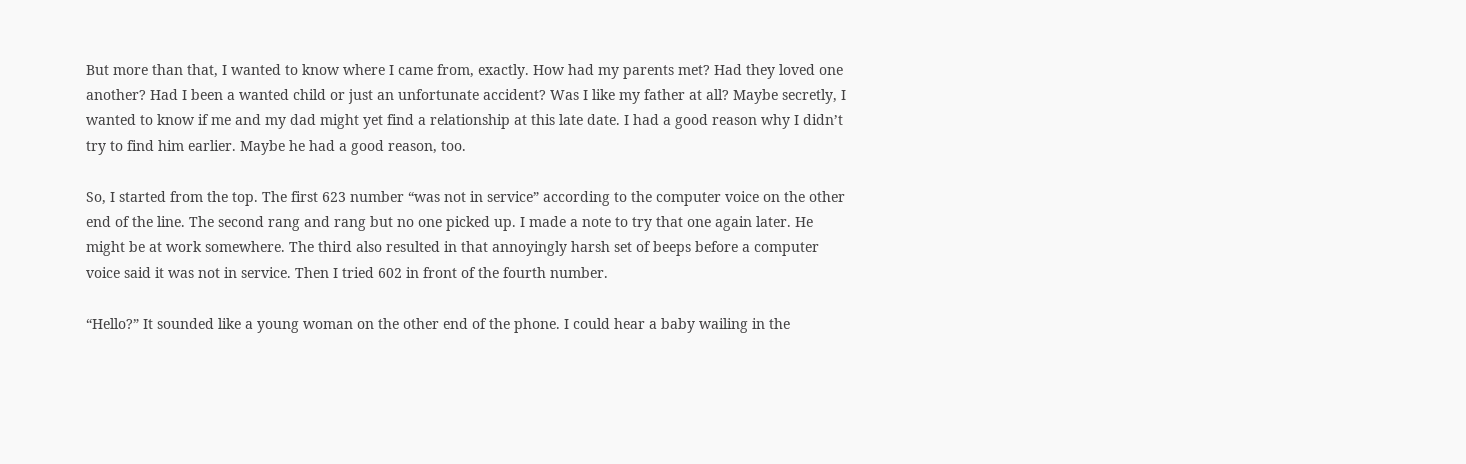But more than that, I wanted to know where I came from, exactly. How had my parents met? Had they loved one another? Had I been a wanted child or just an unfortunate accident? Was I like my father at all? Maybe secretly, I wanted to know if me and my dad might yet find a relationship at this late date. I had a good reason why I didn’t try to find him earlier. Maybe he had a good reason, too.

So, I started from the top. The first 623 number “was not in service” according to the computer voice on the other end of the line. The second rang and rang but no one picked up. I made a note to try that one again later. He might be at work somewhere. The third also resulted in that annoyingly harsh set of beeps before a computer voice said it was not in service. Then I tried 602 in front of the fourth number.

“Hello?” It sounded like a young woman on the other end of the phone. I could hear a baby wailing in the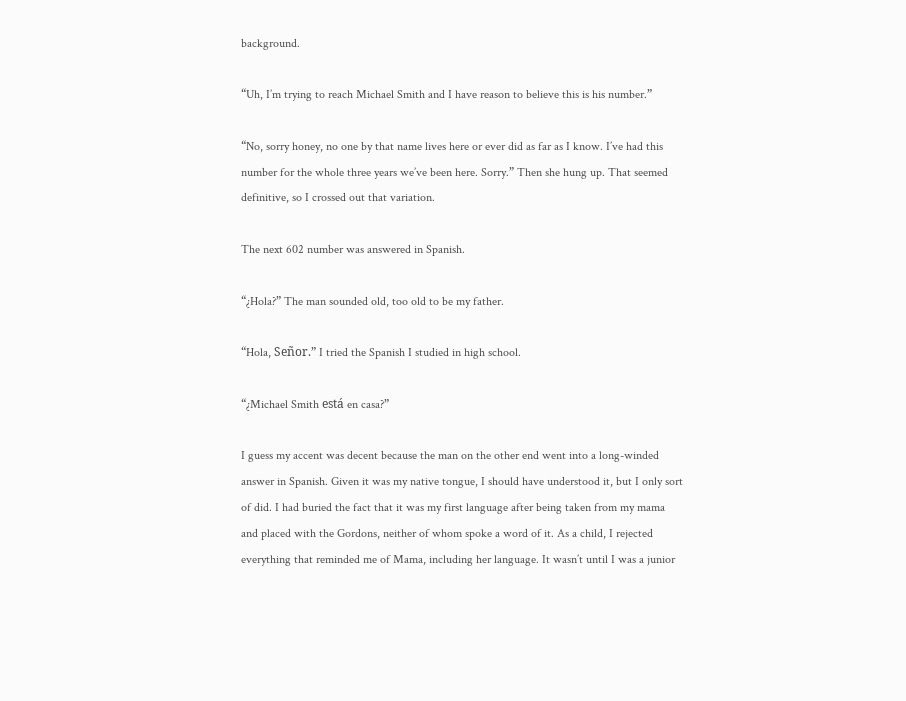background.

“Uh, I’m trying to reach Michael Smith and I have reason to believe this is his number.”

“No, sorry honey, no one by that name lives here or ever did as far as I know. I’ve had this number for the whole three years we’ve been here. Sorry.” Then she hung up. That seemed definitive, so I crossed out that variation.

The next 602 number was answered in Spanish.

“¿Hola?” The man sounded old, too old to be my father.

“Hola, Señor.” I tried the Spanish I studied in high school.

“¿Michael Smith está en casa?”

I guess my accent was decent because the man on the other end went into a long-winded answer in Spanish. Given it was my native tongue, I should have understood it, but I only sort of did. I had buried the fact that it was my first language after being taken from my mama and placed with the Gordons, neither of whom spoke a word of it. As a child, I rejected everything that reminded me of Mama, including her language. It wasn’t until I was a junior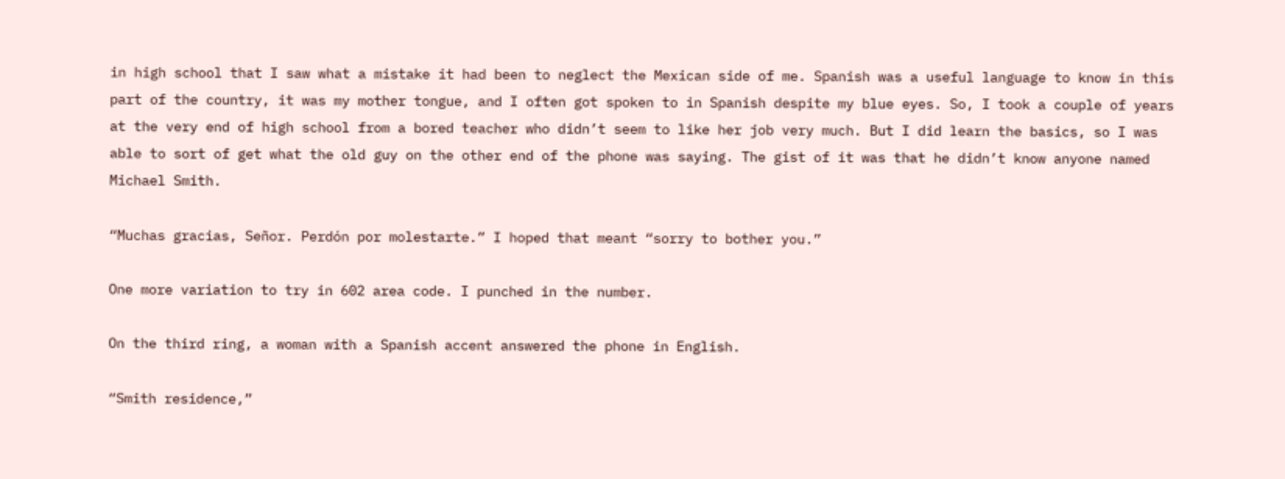in high school that I saw what a mistake it had been to neglect the Mexican side of me. Spanish was a useful language to know in this part of the country, it was my mother tongue, and I often got spoken to in Spanish despite my blue eyes. So, I took a couple of years at the very end of high school from a bored teacher who didn’t seem to like her job very much. But I did learn the basics, so I was able to sort of get what the old guy on the other end of the phone was saying. The gist of it was that he didn’t know anyone named Michael Smith.

“Muchas gracias, Señor. Perdón por molestarte.” I hoped that meant “sorry to bother you.”

One more variation to try in 602 area code. I punched in the number.

On the third ring, a woman with a Spanish accent answered the phone in English.

“Smith residence,”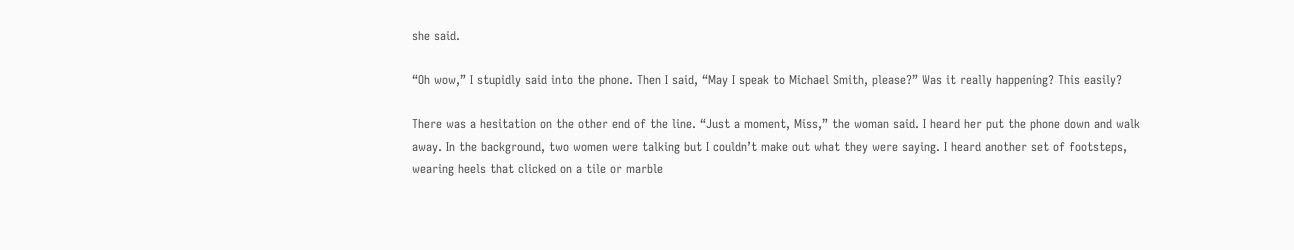she said.

“Oh wow,” I stupidly said into the phone. Then I said, “May I speak to Michael Smith, please?” Was it really happening? This easily?

There was a hesitation on the other end of the line. “Just a moment, Miss,” the woman said. I heard her put the phone down and walk away. In the background, two women were talking but I couldn’t make out what they were saying. I heard another set of footsteps, wearing heels that clicked on a tile or marble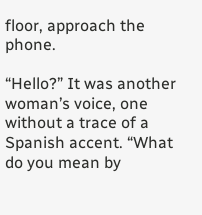floor, approach the phone.

“Hello?” It was another woman’s voice, one without a trace of a Spanish accent. “What do you mean by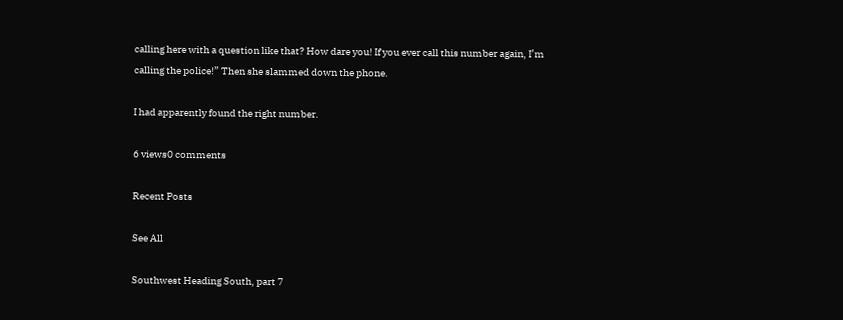calling here with a question like that? How dare you! If you ever call this number again, I’m calling the police!” Then she slammed down the phone.

I had apparently found the right number.

6 views0 comments

Recent Posts

See All

Southwest Heading South, part 7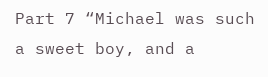Part 7 “Michael was such a sweet boy, and a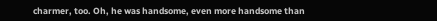charmer, too. Oh, he was handsome, even more handsome than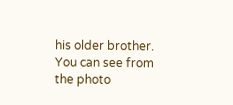his older brother. You can see from the photo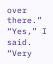over there.” “Yes,” I said. “Very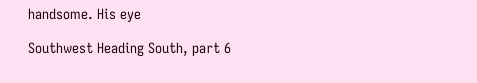handsome. His eye

Southwest Heading South, part 6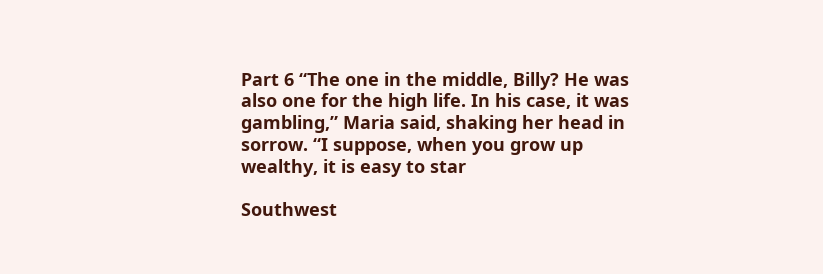Part 6 “The one in the middle, Billy? He was also one for the high life. In his case, it was gambling,” Maria said, shaking her head in sorrow. “I suppose, when you grow up wealthy, it is easy to star

Southwest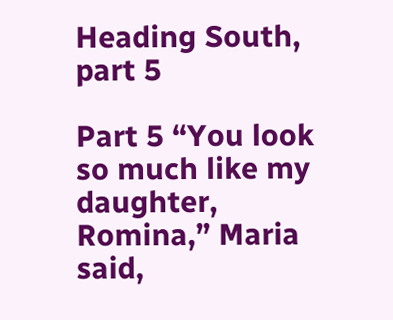Heading South, part 5

Part 5 “You look so much like my daughter, Romina,” Maria said,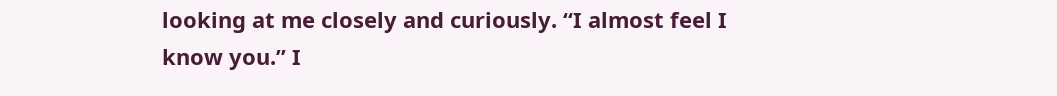looking at me closely and curiously. “I almost feel I know you.” I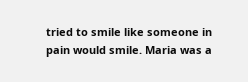tried to smile like someone in pain would smile. Maria was a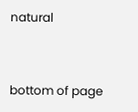natural


bottom of page